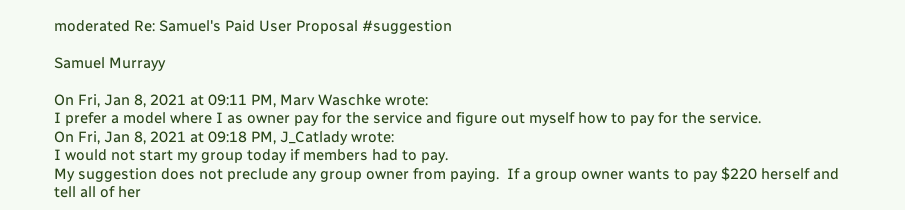moderated Re: Samuel's Paid User Proposal #suggestion

Samuel Murrayy

On Fri, Jan 8, 2021 at 09:11 PM, Marv Waschke wrote:
I prefer a model where I as owner pay for the service and figure out myself how to pay for the service.
On Fri, Jan 8, 2021 at 09:18 PM, J_Catlady wrote:
I would not start my group today if members had to pay.
My suggestion does not preclude any group owner from paying.  If a group owner wants to pay $220 herself and tell all of her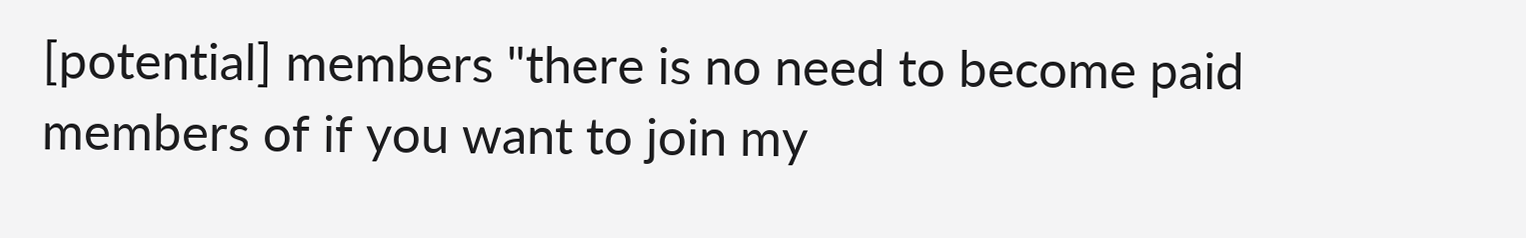[potential] members "there is no need to become paid members of if you want to join my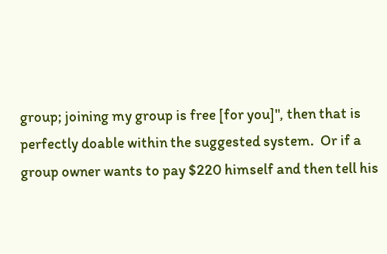group; joining my group is free [for you]", then that is perfectly doable within the suggested system.  Or if a group owner wants to pay $220 himself and then tell his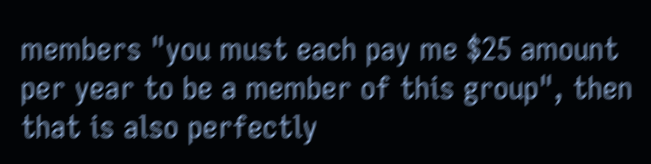members "you must each pay me $25 amount per year to be a member of this group", then that is also perfectly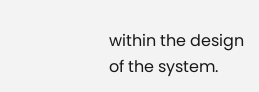within the design of the system.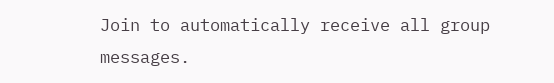Join to automatically receive all group messages.